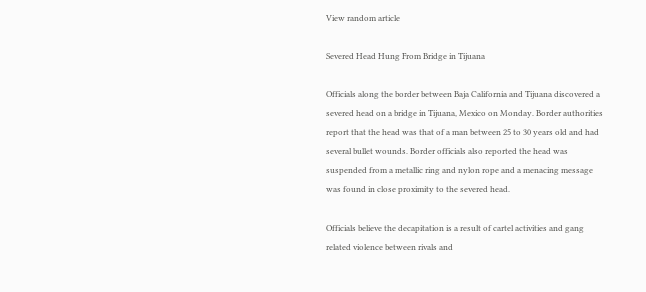View random article

Severed Head Hung From Bridge in Tijuana

Officials along the border between Baja California and Tijuana discovered a severed head on a bridge in Tijuana, Mexico on Monday. Border authorities report that the head was that of a man between 25 to 30 years old and had several bullet wounds. Border officials also reported the head was suspended from a metallic ring and nylon rope and a menacing message was found in close proximity to the severed head.

Officials believe the decapitation is a result of cartel activities and gang related violence between rivals and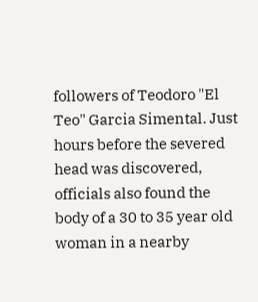followers of Teodoro "El Teo" Garcia Simental. Just hours before the severed head was discovered, officials also found the body of a 30 to 35 year old woman in a nearby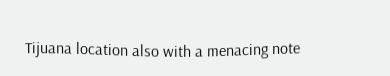Tijuana location also with a menacing note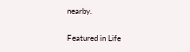nearby.

Featured in Life